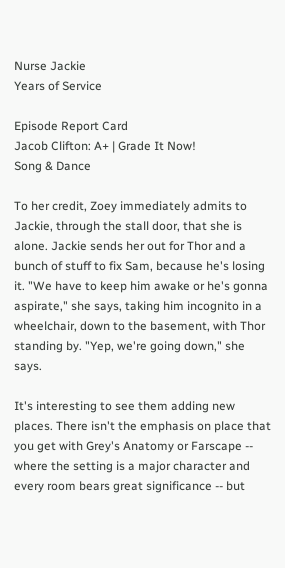Nurse Jackie
Years of Service

Episode Report Card
Jacob Clifton: A+ | Grade It Now!
Song & Dance

To her credit, Zoey immediately admits to Jackie, through the stall door, that she is alone. Jackie sends her out for Thor and a bunch of stuff to fix Sam, because he's losing it. "We have to keep him awake or he's gonna aspirate," she says, taking him incognito in a wheelchair, down to the basement, with Thor standing by. "Yep, we're going down," she says.

It's interesting to see them adding new places. There isn't the emphasis on place that you get with Grey's Anatomy or Farscape -- where the setting is a major character and every room bears great significance -- but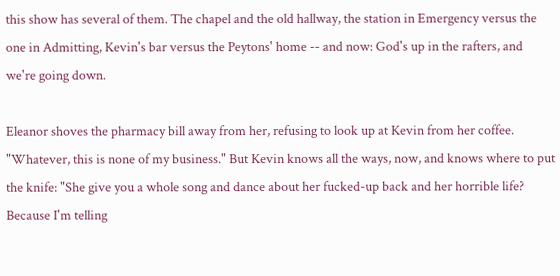this show has several of them. The chapel and the old hallway, the station in Emergency versus the one in Admitting, Kevin's bar versus the Peytons' home -- and now: God's up in the rafters, and we're going down.

Eleanor shoves the pharmacy bill away from her, refusing to look up at Kevin from her coffee. "Whatever, this is none of my business." But Kevin knows all the ways, now, and knows where to put the knife: "She give you a whole song and dance about her fucked-up back and her horrible life? Because I'm telling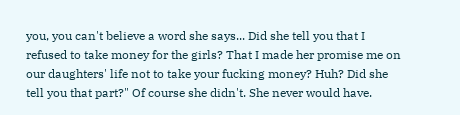you, you can't believe a word she says... Did she tell you that I refused to take money for the girls? That I made her promise me on our daughters' life not to take your fucking money? Huh? Did she tell you that part?" Of course she didn't. She never would have.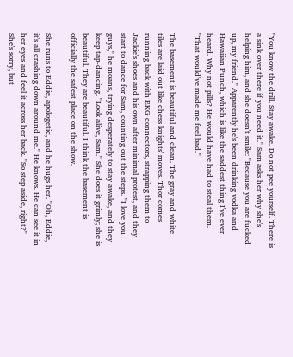"You know the drill. Stay awake. Do not pee yourself. There is a sink over there if you need it." Sam asks her why she's helping him, and she doesn't smile: "Because you are fucked up, my friend." Apparently he's been drinking vodka and Hawaiian Punch, which is like the saddest thing I've ever heard. Why not pills? He would have had to steal them. "That would've made me feel bad."

The basement is beautiful and clean. The gray and white tiles are laid out like chess knights' moves. Thor comes running back with EKG connectors, strapping them to Jackie's shoes and his own after minimal protest, and they start to dance for Sam, counting out the steps. "I love you guys," he moans, trying desperately to stay awake, and they keep tap-dancing. "Look alive, Sam." She does it grimly; she is beautiful. They are beautiful. I think the basement is officially the safest place on the show.

She runs to Eddie, apologetic, and he hugs her. "Oh, Eddie, it's all crashing down around me." He knows. He can see it in her eyes and feel it across her back. "So step aside, right?" She's sorry, but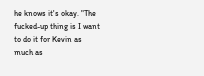he knows it's okay. "The fucked-up thing is I want to do it for Kevin as much as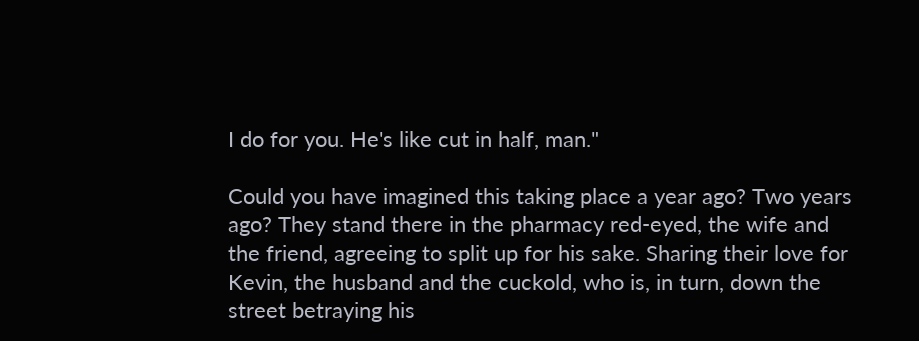I do for you. He's like cut in half, man."

Could you have imagined this taking place a year ago? Two years ago? They stand there in the pharmacy red-eyed, the wife and the friend, agreeing to split up for his sake. Sharing their love for Kevin, the husband and the cuckold, who is, in turn, down the street betraying his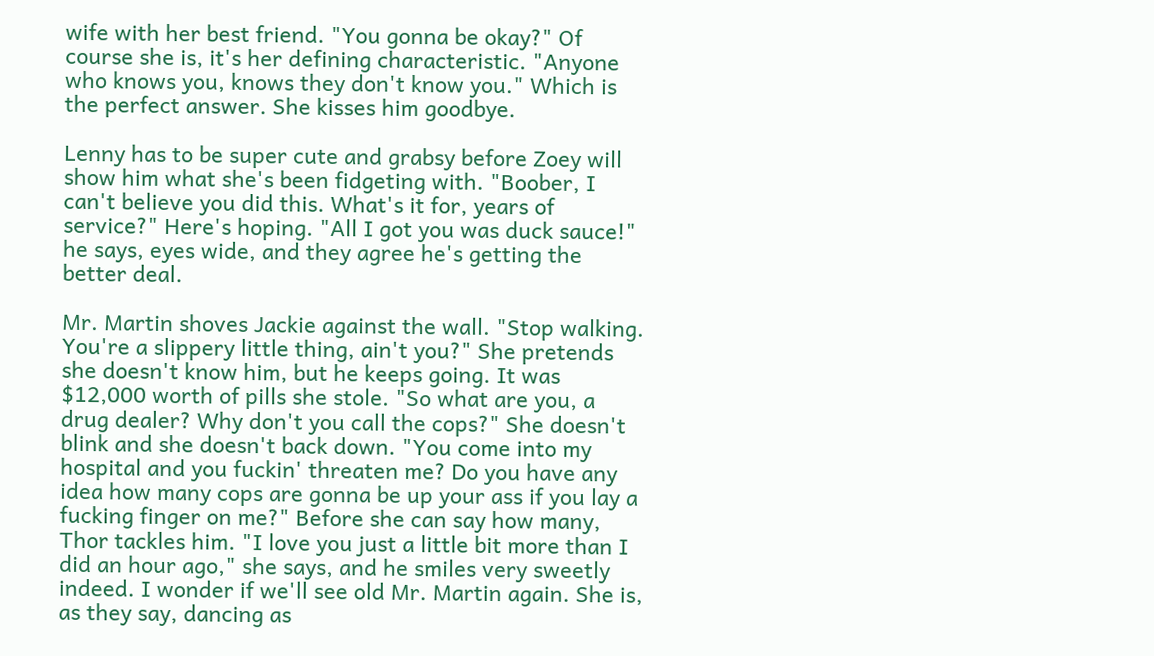wife with her best friend. "You gonna be okay?" Of course she is, it's her defining characteristic. "Anyone who knows you, knows they don't know you." Which is the perfect answer. She kisses him goodbye.

Lenny has to be super cute and grabsy before Zoey will show him what she's been fidgeting with. "Boober, I can't believe you did this. What's it for, years of service?" Here's hoping. "All I got you was duck sauce!" he says, eyes wide, and they agree he's getting the better deal.

Mr. Martin shoves Jackie against the wall. "Stop walking. You're a slippery little thing, ain't you?" She pretends she doesn't know him, but he keeps going. It was $12,000 worth of pills she stole. "So what are you, a drug dealer? Why don't you call the cops?" She doesn't blink and she doesn't back down. "You come into my hospital and you fuckin' threaten me? Do you have any idea how many cops are gonna be up your ass if you lay a fucking finger on me?" Before she can say how many, Thor tackles him. "I love you just a little bit more than I did an hour ago," she says, and he smiles very sweetly indeed. I wonder if we'll see old Mr. Martin again. She is, as they say, dancing as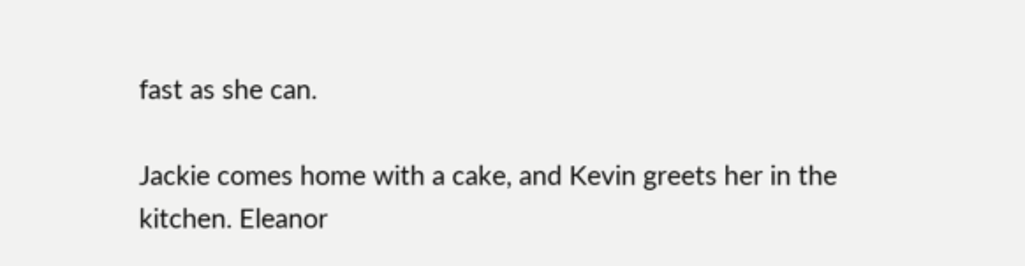fast as she can.

Jackie comes home with a cake, and Kevin greets her in the kitchen. Eleanor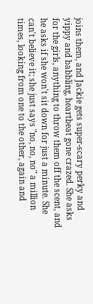joins them, and Jackie gets super-scary perky and yippy and babbling, heartbeat gone crazed. She asks for the girls, anything to throw them off the scent, and he asks if she won't sit down for just a minute. She can't believe it; she just says "no, no, no" a million times, looking from one to the other, again and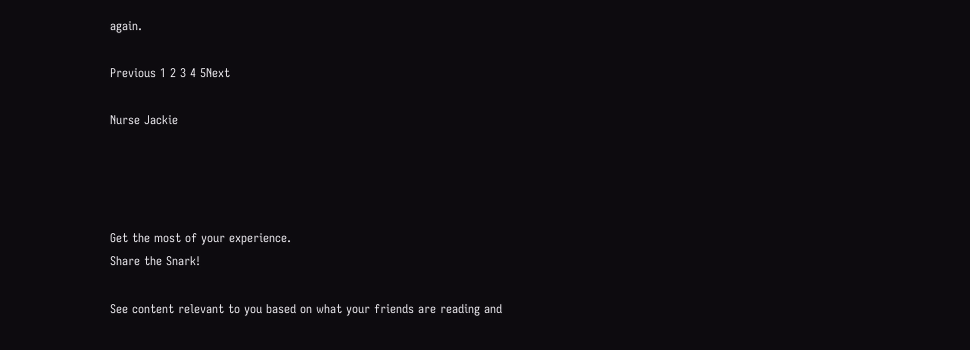again.

Previous 1 2 3 4 5Next

Nurse Jackie




Get the most of your experience.
Share the Snark!

See content relevant to you based on what your friends are reading and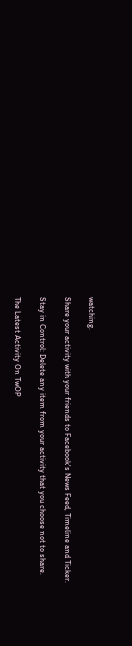watching.

Share your activity with your friends to Facebook's News Feed, Timeline and Ticker.

Stay in Control: Delete any item from your activity that you choose not to share.

The Latest Activity On TwOP